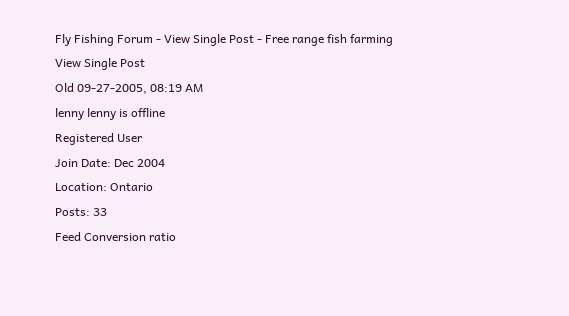Fly Fishing Forum - View Single Post - Free range fish farming
View Single Post
Old 09-27-2005, 08:19 AM
lenny lenny is offline
Registered User
Join Date: Dec 2004
Location: Ontario
Posts: 33
Feed Conversion ratio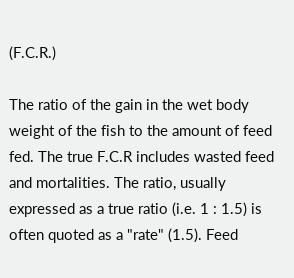(F.C.R.)

The ratio of the gain in the wet body weight of the fish to the amount of feed fed. The true F.C.R includes wasted feed and mortalities. The ratio, usually expressed as a true ratio (i.e. 1 : 1.5) is often quoted as a "rate" (1.5). Feed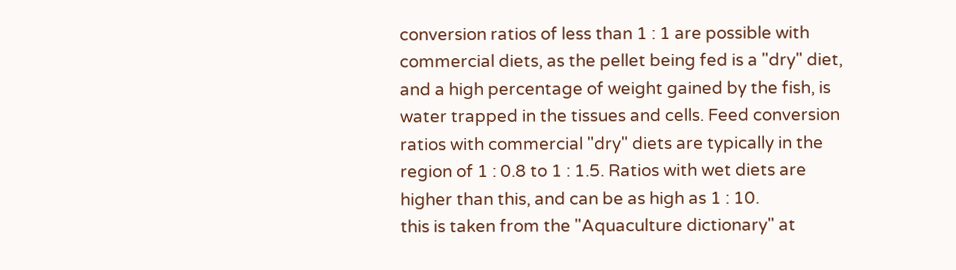conversion ratios of less than 1 : 1 are possible with commercial diets, as the pellet being fed is a "dry" diet, and a high percentage of weight gained by the fish, is water trapped in the tissues and cells. Feed conversion ratios with commercial "dry" diets are typically in the region of 1 : 0.8 to 1 : 1.5. Ratios with wet diets are higher than this, and can be as high as 1 : 10.
this is taken from the "Aquaculture dictionary" at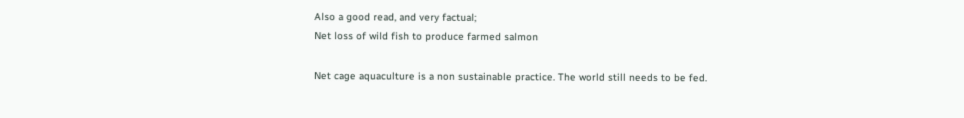Also a good read, and very factual;
Net loss of wild fish to produce farmed salmon

Net cage aquaculture is a non sustainable practice. The world still needs to be fed.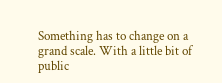Something has to change on a grand scale. With a little bit of public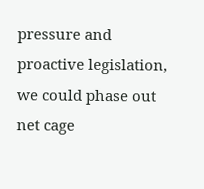pressure and proactive legislation, we could phase out net cage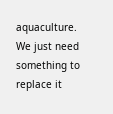aquaculture. We just need something to replace it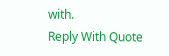with.
Reply With Quote